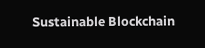Sustainable Blockchain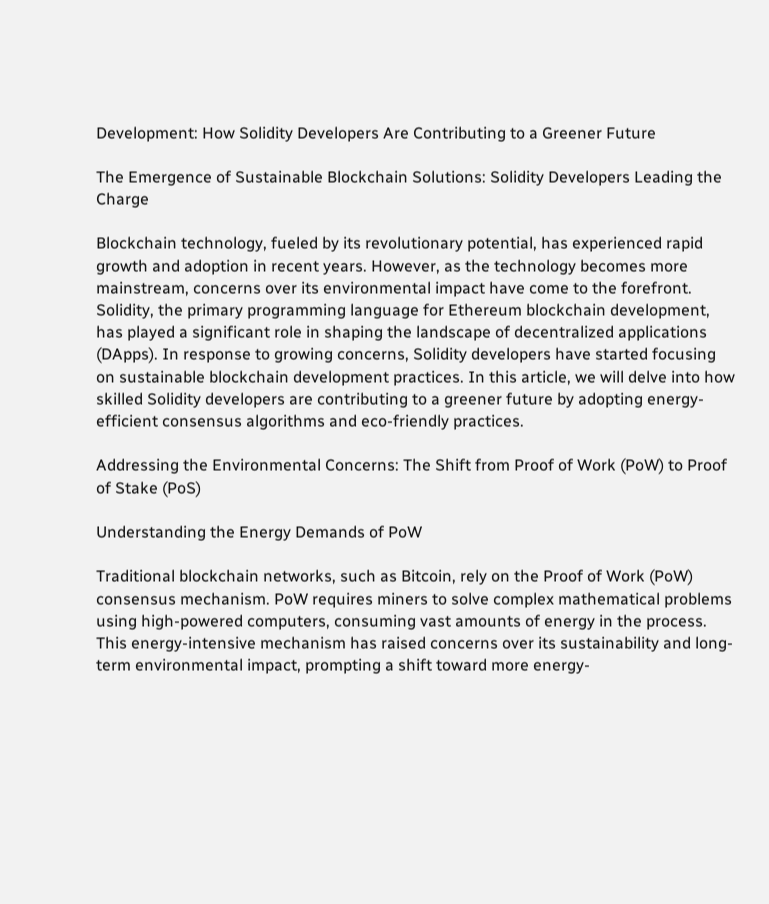Development: How Solidity Developers Are Contributing to a Greener Future

The Emergence of Sustainable Blockchain Solutions: Solidity Developers Leading the Charge

Blockchain technology, fueled by its revolutionary potential, has experienced rapid growth and adoption in recent years. However, as the technology becomes more mainstream, concerns over its environmental impact have come to the forefront. Solidity, the primary programming language for Ethereum blockchain development, has played a significant role in shaping the landscape of decentralized applications (DApps). In response to growing concerns, Solidity developers have started focusing on sustainable blockchain development practices. In this article, we will delve into how skilled Solidity developers are contributing to a greener future by adopting energy-efficient consensus algorithms and eco-friendly practices.

Addressing the Environmental Concerns: The Shift from Proof of Work (PoW) to Proof of Stake (PoS)

Understanding the Energy Demands of PoW

Traditional blockchain networks, such as Bitcoin, rely on the Proof of Work (PoW) consensus mechanism. PoW requires miners to solve complex mathematical problems using high-powered computers, consuming vast amounts of energy in the process. This energy-intensive mechanism has raised concerns over its sustainability and long-term environmental impact, prompting a shift toward more energy-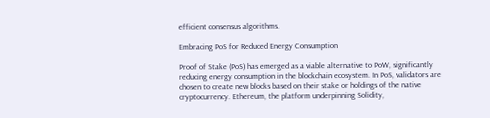efficient consensus algorithms.

Embracing PoS for Reduced Energy Consumption

Proof of Stake (PoS) has emerged as a viable alternative to PoW, significantly reducing energy consumption in the blockchain ecosystem. In PoS, validators are chosen to create new blocks based on their stake or holdings of the native cryptocurrency. Ethereum, the platform underpinning Solidity,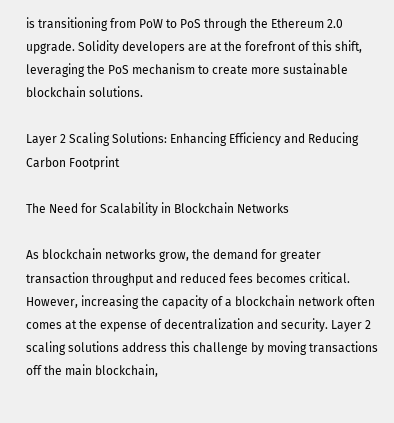is transitioning from PoW to PoS through the Ethereum 2.0 upgrade. Solidity developers are at the forefront of this shift, leveraging the PoS mechanism to create more sustainable blockchain solutions.

Layer 2 Scaling Solutions: Enhancing Efficiency and Reducing Carbon Footprint

The Need for Scalability in Blockchain Networks

As blockchain networks grow, the demand for greater transaction throughput and reduced fees becomes critical. However, increasing the capacity of a blockchain network often comes at the expense of decentralization and security. Layer 2 scaling solutions address this challenge by moving transactions off the main blockchain,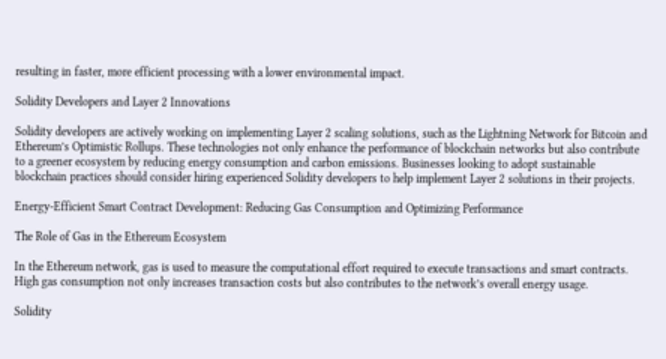resulting in faster, more efficient processing with a lower environmental impact.

Solidity Developers and Layer 2 Innovations

Solidity developers are actively working on implementing Layer 2 scaling solutions, such as the Lightning Network for Bitcoin and Ethereum’s Optimistic Rollups. These technologies not only enhance the performance of blockchain networks but also contribute to a greener ecosystem by reducing energy consumption and carbon emissions. Businesses looking to adopt sustainable blockchain practices should consider hiring experienced Solidity developers to help implement Layer 2 solutions in their projects.

Energy-Efficient Smart Contract Development: Reducing Gas Consumption and Optimizing Performance

The Role of Gas in the Ethereum Ecosystem

In the Ethereum network, gas is used to measure the computational effort required to execute transactions and smart contracts. High gas consumption not only increases transaction costs but also contributes to the network’s overall energy usage.

Solidity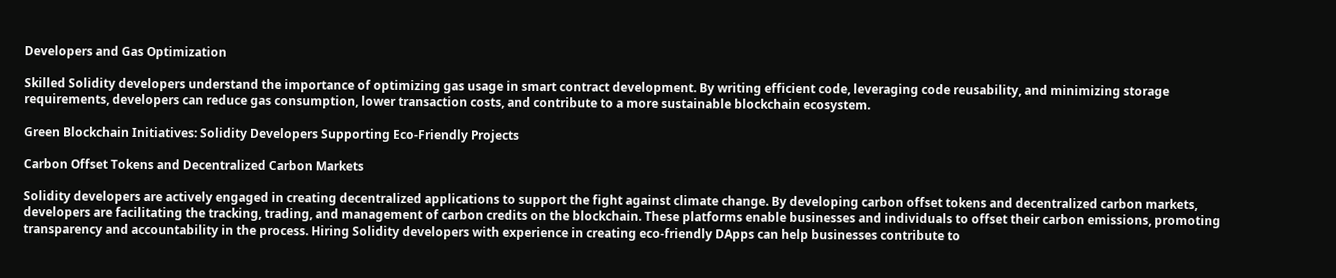Developers and Gas Optimization

Skilled Solidity developers understand the importance of optimizing gas usage in smart contract development. By writing efficient code, leveraging code reusability, and minimizing storage requirements, developers can reduce gas consumption, lower transaction costs, and contribute to a more sustainable blockchain ecosystem.

Green Blockchain Initiatives: Solidity Developers Supporting Eco-Friendly Projects

Carbon Offset Tokens and Decentralized Carbon Markets

Solidity developers are actively engaged in creating decentralized applications to support the fight against climate change. By developing carbon offset tokens and decentralized carbon markets, developers are facilitating the tracking, trading, and management of carbon credits on the blockchain. These platforms enable businesses and individuals to offset their carbon emissions, promoting transparency and accountability in the process. Hiring Solidity developers with experience in creating eco-friendly DApps can help businesses contribute to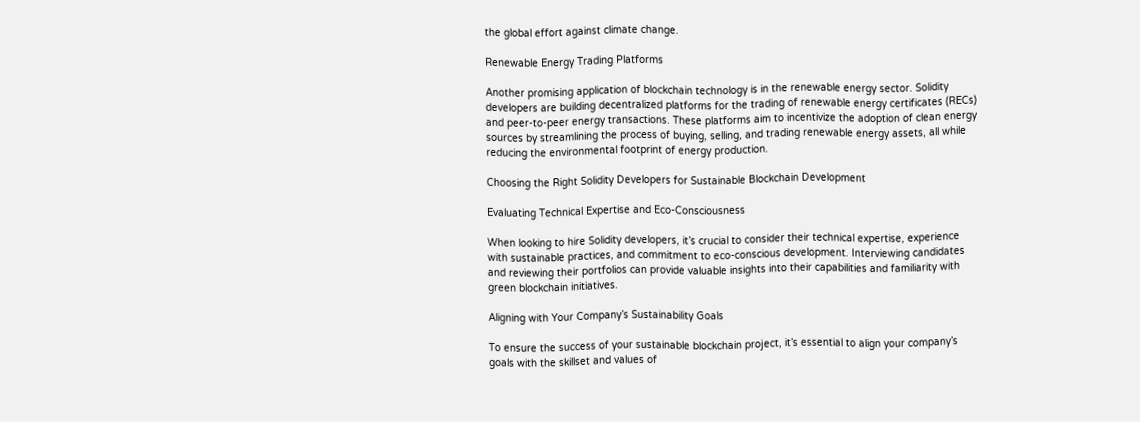the global effort against climate change.

Renewable Energy Trading Platforms

Another promising application of blockchain technology is in the renewable energy sector. Solidity developers are building decentralized platforms for the trading of renewable energy certificates (RECs) and peer-to-peer energy transactions. These platforms aim to incentivize the adoption of clean energy sources by streamlining the process of buying, selling, and trading renewable energy assets, all while reducing the environmental footprint of energy production.

Choosing the Right Solidity Developers for Sustainable Blockchain Development

Evaluating Technical Expertise and Eco-Consciousness

When looking to hire Solidity developers, it’s crucial to consider their technical expertise, experience with sustainable practices, and commitment to eco-conscious development. Interviewing candidates and reviewing their portfolios can provide valuable insights into their capabilities and familiarity with green blockchain initiatives.

Aligning with Your Company’s Sustainability Goals

To ensure the success of your sustainable blockchain project, it’s essential to align your company’s goals with the skillset and values of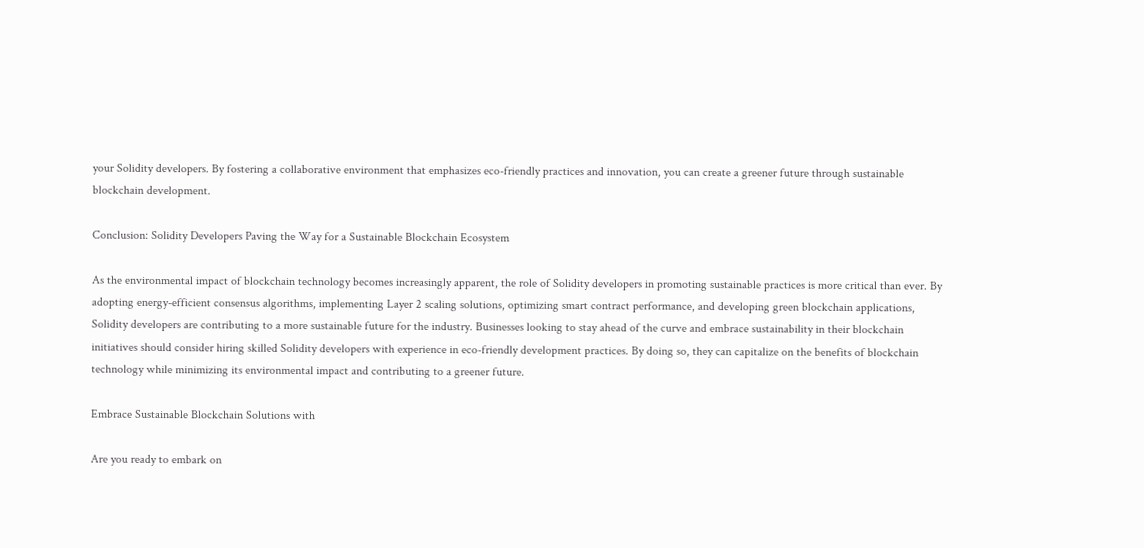your Solidity developers. By fostering a collaborative environment that emphasizes eco-friendly practices and innovation, you can create a greener future through sustainable blockchain development.

Conclusion: Solidity Developers Paving the Way for a Sustainable Blockchain Ecosystem

As the environmental impact of blockchain technology becomes increasingly apparent, the role of Solidity developers in promoting sustainable practices is more critical than ever. By adopting energy-efficient consensus algorithms, implementing Layer 2 scaling solutions, optimizing smart contract performance, and developing green blockchain applications, Solidity developers are contributing to a more sustainable future for the industry. Businesses looking to stay ahead of the curve and embrace sustainability in their blockchain initiatives should consider hiring skilled Solidity developers with experience in eco-friendly development practices. By doing so, they can capitalize on the benefits of blockchain technology while minimizing its environmental impact and contributing to a greener future.

Embrace Sustainable Blockchain Solutions with

Are you ready to embark on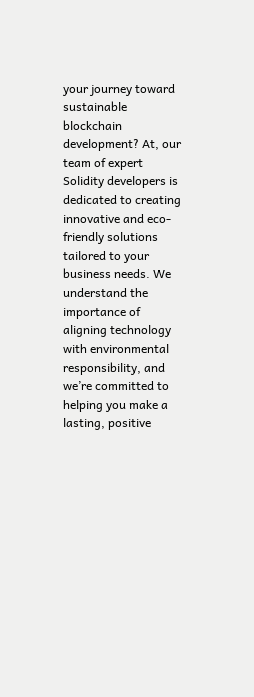your journey toward sustainable blockchain development? At, our team of expert Solidity developers is dedicated to creating innovative and eco-friendly solutions tailored to your business needs. We understand the importance of aligning technology with environmental responsibility, and we’re committed to helping you make a lasting, positive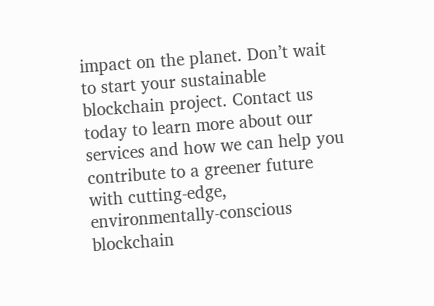impact on the planet. Don’t wait to start your sustainable blockchain project. Contact us today to learn more about our services and how we can help you contribute to a greener future with cutting-edge, environmentally-conscious blockchain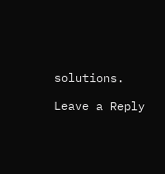solutions.

Leave a Reply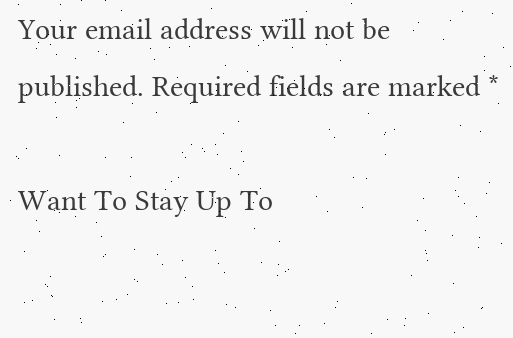Your email address will not be published. Required fields are marked *

Want To Stay Up To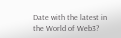Date with the latest in
the World of Web3?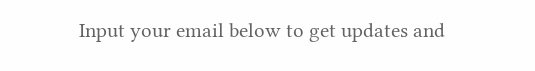Input your email below to get updates and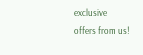exclusive
offers from us!